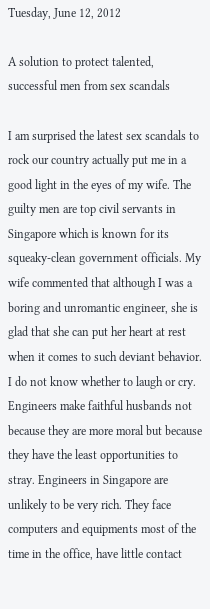Tuesday, June 12, 2012

A solution to protect talented, successful men from sex scandals

I am surprised the latest sex scandals to rock our country actually put me in a good light in the eyes of my wife. The guilty men are top civil servants in Singapore which is known for its squeaky-clean government officials. My wife commented that although I was a boring and unromantic engineer, she is glad that she can put her heart at rest when it comes to such deviant behavior. I do not know whether to laugh or cry. Engineers make faithful husbands not because they are more moral but because they have the least opportunities to stray. Engineers in Singapore are unlikely to be very rich. They face computers and equipments most of the time in the office, have little contact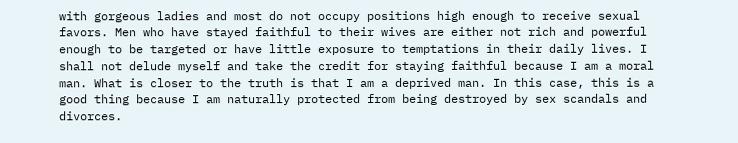with gorgeous ladies and most do not occupy positions high enough to receive sexual favors. Men who have stayed faithful to their wives are either not rich and powerful enough to be targeted or have little exposure to temptations in their daily lives. I shall not delude myself and take the credit for staying faithful because I am a moral man. What is closer to the truth is that I am a deprived man. In this case, this is a good thing because I am naturally protected from being destroyed by sex scandals and divorces.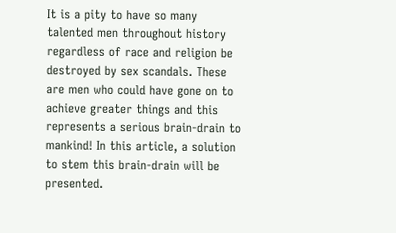It is a pity to have so many talented men throughout history regardless of race and religion be destroyed by sex scandals. These are men who could have gone on to achieve greater things and this represents a serious brain-drain to mankind! In this article, a solution to stem this brain-drain will be presented.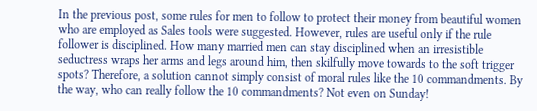In the previous post, some rules for men to follow to protect their money from beautiful women who are employed as Sales tools were suggested. However, rules are useful only if the rule follower is disciplined. How many married men can stay disciplined when an irresistible seductress wraps her arms and legs around him, then skilfully move towards to the soft trigger spots? Therefore, a solution cannot simply consist of moral rules like the 10 commandments. By the way, who can really follow the 10 commandments? Not even on Sunday!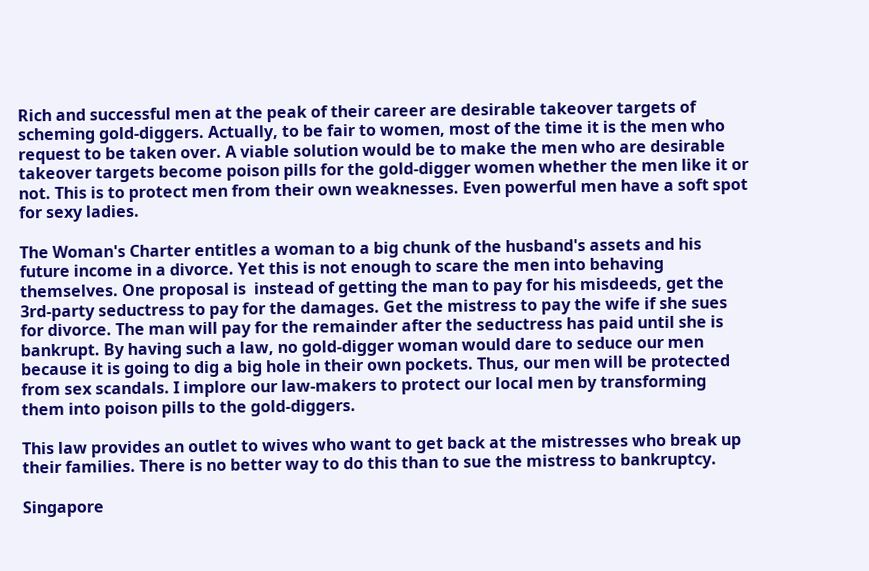Rich and successful men at the peak of their career are desirable takeover targets of scheming gold-diggers. Actually, to be fair to women, most of the time it is the men who request to be taken over. A viable solution would be to make the men who are desirable takeover targets become poison pills for the gold-digger women whether the men like it or not. This is to protect men from their own weaknesses. Even powerful men have a soft spot for sexy ladies.

The Woman's Charter entitles a woman to a big chunk of the husband's assets and his future income in a divorce. Yet this is not enough to scare the men into behaving themselves. One proposal is  instead of getting the man to pay for his misdeeds, get the 3rd-party seductress to pay for the damages. Get the mistress to pay the wife if she sues for divorce. The man will pay for the remainder after the seductress has paid until she is bankrupt. By having such a law, no gold-digger woman would dare to seduce our men because it is going to dig a big hole in their own pockets. Thus, our men will be protected from sex scandals. I implore our law-makers to protect our local men by transforming them into poison pills to the gold-diggers.

This law provides an outlet to wives who want to get back at the mistresses who break up their families. There is no better way to do this than to sue the mistress to bankruptcy.

Singapore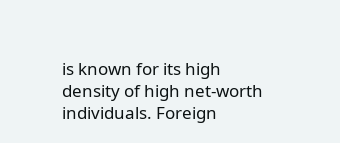is known for its high density of high net-worth individuals. Foreign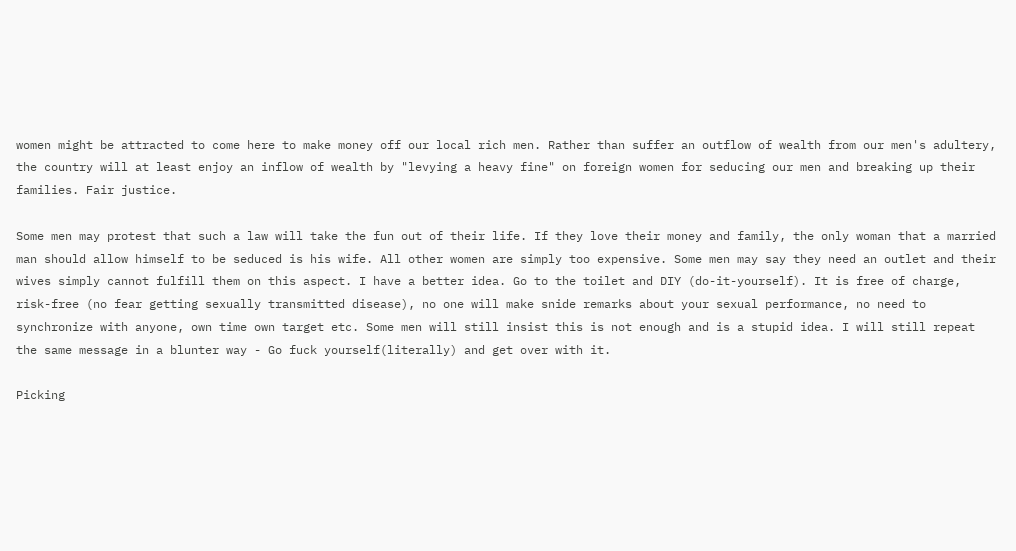women might be attracted to come here to make money off our local rich men. Rather than suffer an outflow of wealth from our men's adultery, the country will at least enjoy an inflow of wealth by "levying a heavy fine" on foreign women for seducing our men and breaking up their families. Fair justice.

Some men may protest that such a law will take the fun out of their life. If they love their money and family, the only woman that a married man should allow himself to be seduced is his wife. All other women are simply too expensive. Some men may say they need an outlet and their wives simply cannot fulfill them on this aspect. I have a better idea. Go to the toilet and DIY (do-it-yourself). It is free of charge, risk-free (no fear getting sexually transmitted disease), no one will make snide remarks about your sexual performance, no need to synchronize with anyone, own time own target etc. Some men will still insist this is not enough and is a stupid idea. I will still repeat the same message in a blunter way - Go fuck yourself(literally) and get over with it.

Picking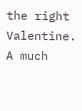the right Valentine. A much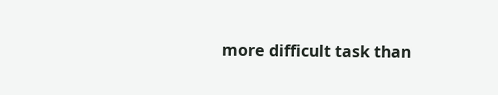more difficult task than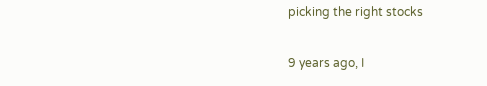picking the right stocks

9 years ago, I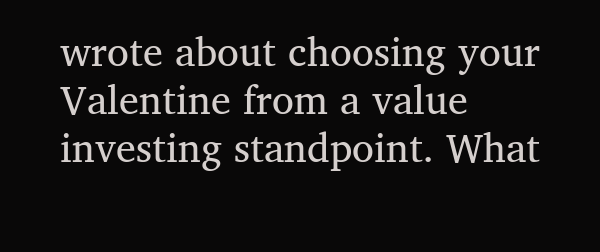wrote about choosing your Valentine from a value investing standpoint. What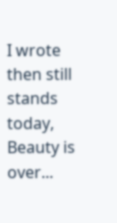I wrote then still stands today, Beauty is over...